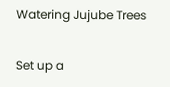Watering Jujube Trees

Set up a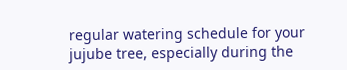regular watering schedule for your jujube tree, especially during the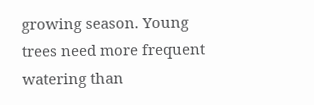growing season. Young trees need more frequent watering than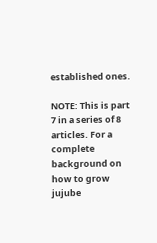established ones.

NOTE: This is part 7 in a series of 8 articles. For a complete background on how to grow jujube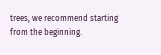trees, we recommend starting from the beginning.